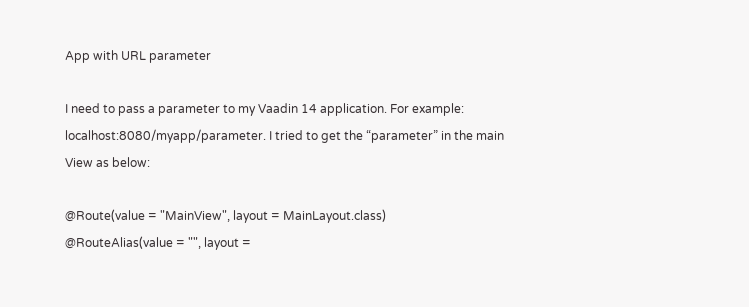App with URL parameter

I need to pass a parameter to my Vaadin 14 application. For example: localhost:8080/myapp/parameter. I tried to get the “parameter” in the main View as below:

@Route(value = "MainView", layout = MainLayout.class)
@RouteAlias(value = "", layout =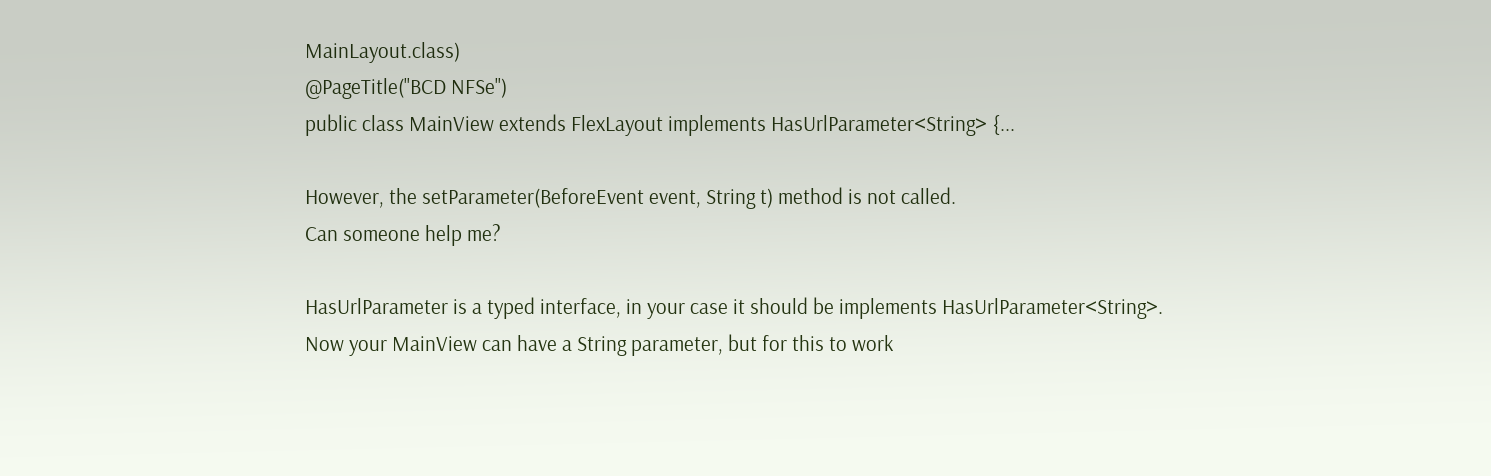MainLayout.class)
@PageTitle("BCD NFSe")
public class MainView extends FlexLayout implements HasUrlParameter<String> {...

However, the setParameter(BeforeEvent event, String t) method is not called.
Can someone help me?

HasUrlParameter is a typed interface, in your case it should be implements HasUrlParameter<String>.
Now your MainView can have a String parameter, but for this to work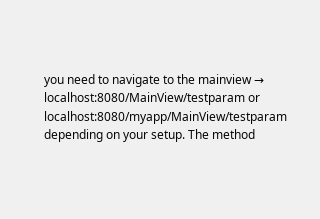you need to navigate to the mainview → localhost:8080/MainView/testparam or localhost:8080/myapp/MainView/testparam depending on your setup. The method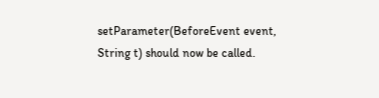setParameter(BeforeEvent event, String t) should now be called.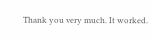Thank you very much. It worked.